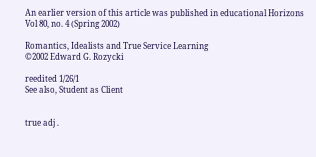An earlier version of this article was published in educational Horizons Vol 80, no. 4 (Spring 2002)

Romantics, Idealists and True Service Learning
©2002 Edward G. Rozycki

reedited 1/26/1
See also, Student as Client


true adj .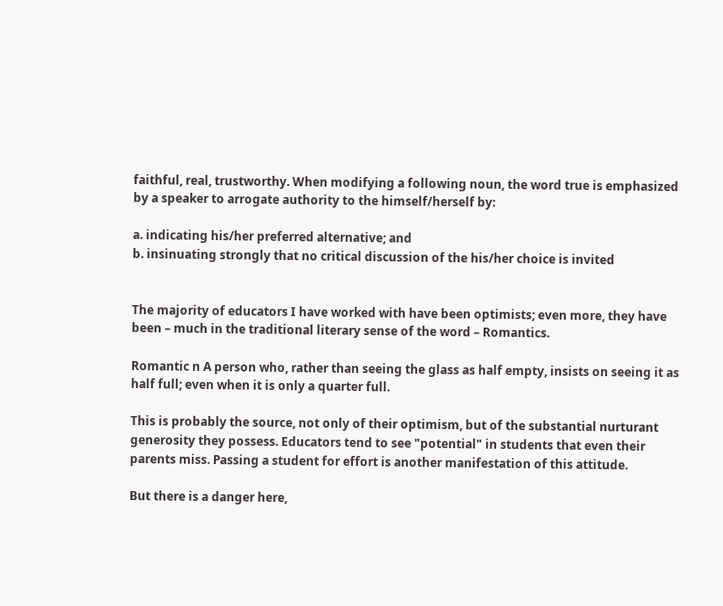faithful, real, trustworthy. When modifying a following noun, the word true is emphasized by a speaker to arrogate authority to the himself/herself by:

a. indicating his/her preferred alternative; and
b. insinuating strongly that no critical discussion of the his/her choice is invited


The majority of educators I have worked with have been optimists; even more, they have been – much in the traditional literary sense of the word – Romantics.

Romantic n A person who, rather than seeing the glass as half empty, insists on seeing it as half full; even when it is only a quarter full.

This is probably the source, not only of their optimism, but of the substantial nurturant generosity they possess. Educators tend to see "potential" in students that even their parents miss. Passing a student for effort is another manifestation of this attitude.

But there is a danger here,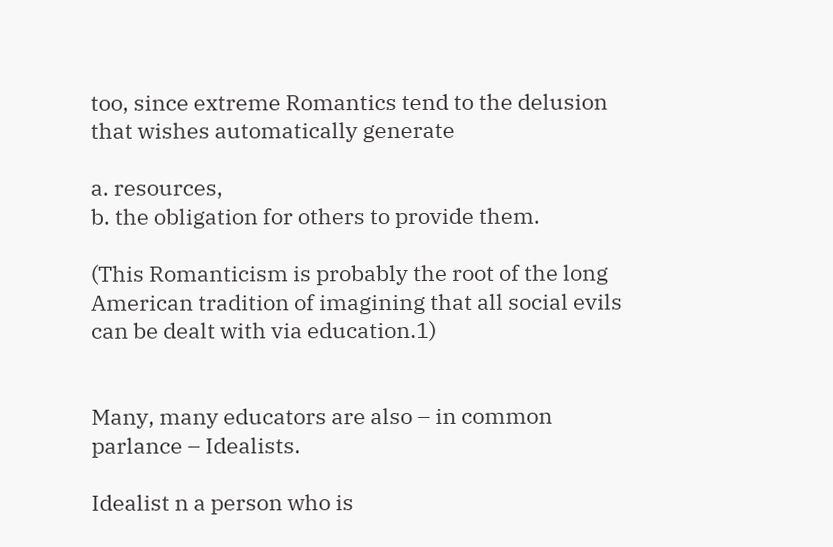too, since extreme Romantics tend to the delusion that wishes automatically generate

a. resources,
b. the obligation for others to provide them.

(This Romanticism is probably the root of the long American tradition of imagining that all social evils can be dealt with via education.1)


Many, many educators are also – in common parlance – Idealists.

Idealist n a person who is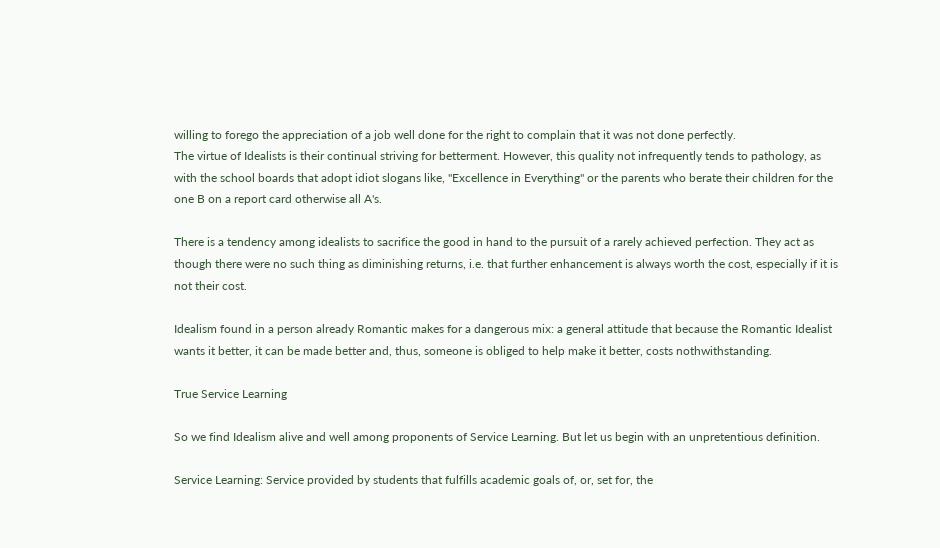willing to forego the appreciation of a job well done for the right to complain that it was not done perfectly.
The virtue of Idealists is their continual striving for betterment. However, this quality not infrequently tends to pathology, as with the school boards that adopt idiot slogans like, "Excellence in Everything" or the parents who berate their children for the one B on a report card otherwise all A's.

There is a tendency among idealists to sacrifice the good in hand to the pursuit of a rarely achieved perfection. They act as though there were no such thing as diminishing returns, i.e. that further enhancement is always worth the cost, especially if it is not their cost.

Idealism found in a person already Romantic makes for a dangerous mix: a general attitude that because the Romantic Idealist wants it better, it can be made better and, thus, someone is obliged to help make it better, costs nothwithstanding.

True Service Learning

So we find Idealism alive and well among proponents of Service Learning. But let us begin with an unpretentious definition.

Service Learning: Service provided by students that fulfills academic goals of, or, set for, the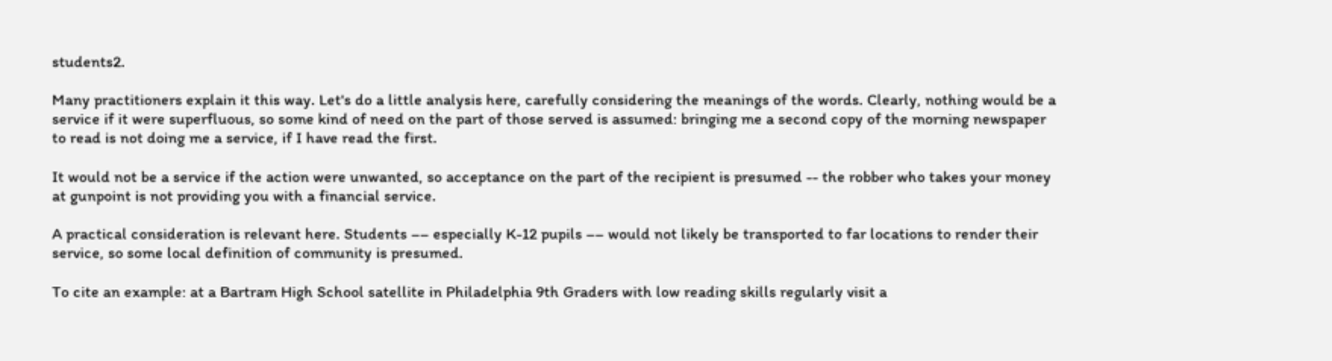students2.

Many practitioners explain it this way. Let's do a little analysis here, carefully considering the meanings of the words. Clearly, nothing would be a service if it were superfluous, so some kind of need on the part of those served is assumed: bringing me a second copy of the morning newspaper to read is not doing me a service, if I have read the first.

It would not be a service if the action were unwanted, so acceptance on the part of the recipient is presumed -- the robber who takes your money at gunpoint is not providing you with a financial service.

A practical consideration is relevant here. Students –– especially K-12 pupils –– would not likely be transported to far locations to render their service, so some local definition of community is presumed.

To cite an example: at a Bartram High School satellite in Philadelphia 9th Graders with low reading skills regularly visit a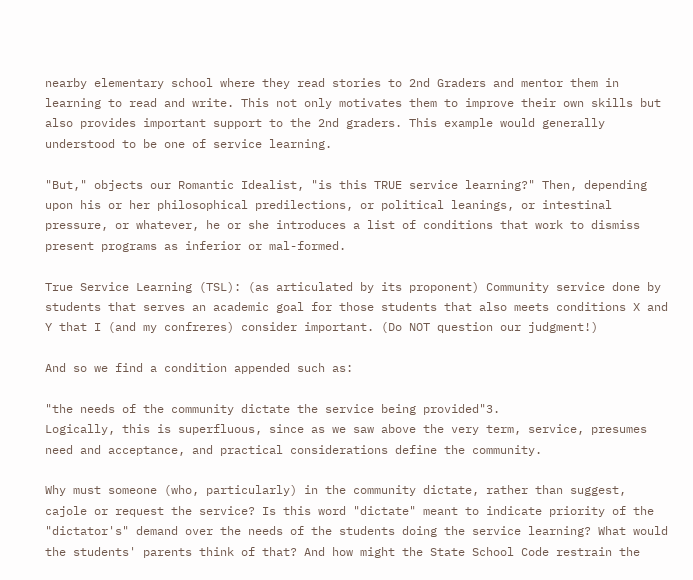nearby elementary school where they read stories to 2nd Graders and mentor them in learning to read and write. This not only motivates them to improve their own skills but also provides important support to the 2nd graders. This example would generally understood to be one of service learning.

"But," objects our Romantic Idealist, "is this TRUE service learning?" Then, depending upon his or her philosophical predilections, or political leanings, or intestinal pressure, or whatever, he or she introduces a list of conditions that work to dismiss present programs as inferior or mal-formed.

True Service Learning (TSL): (as articulated by its proponent) Community service done by students that serves an academic goal for those students that also meets conditions X and Y that I (and my confreres) consider important. (Do NOT question our judgment!)

And so we find a condition appended such as:

"the needs of the community dictate the service being provided"3.
Logically, this is superfluous, since as we saw above the very term, service, presumes need and acceptance, and practical considerations define the community.

Why must someone (who, particularly) in the community dictate, rather than suggest, cajole or request the service? Is this word "dictate" meant to indicate priority of the "dictator's" demand over the needs of the students doing the service learning? What would the students' parents think of that? And how might the State School Code restrain the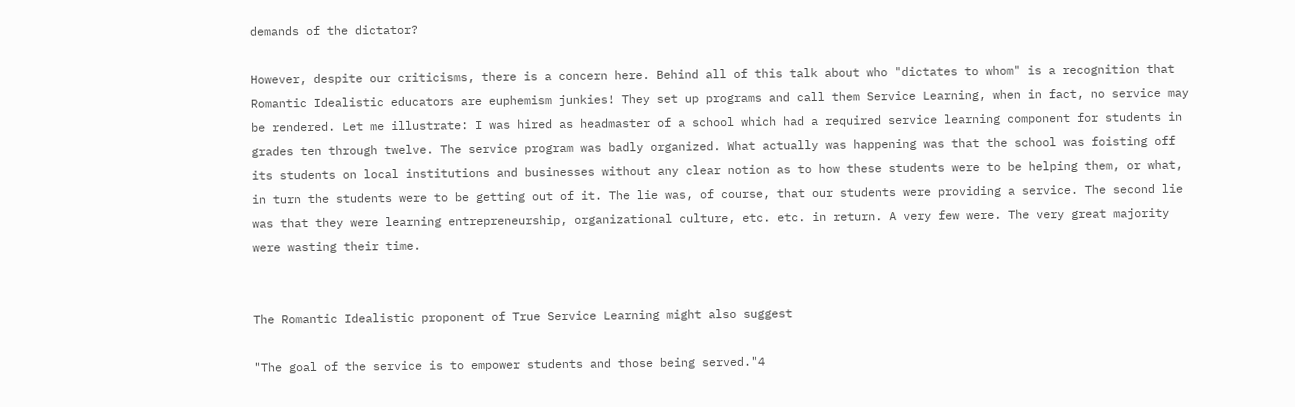demands of the dictator?

However, despite our criticisms, there is a concern here. Behind all of this talk about who "dictates to whom" is a recognition that Romantic Idealistic educators are euphemism junkies! They set up programs and call them Service Learning, when in fact, no service may be rendered. Let me illustrate: I was hired as headmaster of a school which had a required service learning component for students in grades ten through twelve. The service program was badly organized. What actually was happening was that the school was foisting off its students on local institutions and businesses without any clear notion as to how these students were to be helping them, or what, in turn the students were to be getting out of it. The lie was, of course, that our students were providing a service. The second lie was that they were learning entrepreneurship, organizational culture, etc. etc. in return. A very few were. The very great majority were wasting their time.


The Romantic Idealistic proponent of True Service Learning might also suggest

"The goal of the service is to empower students and those being served."4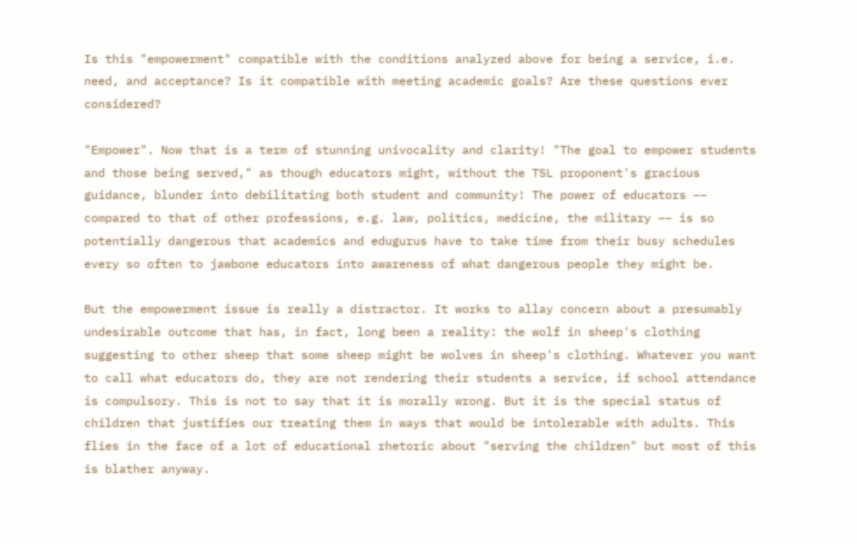Is this "empowerment" compatible with the conditions analyzed above for being a service, i.e. need, and acceptance? Is it compatible with meeting academic goals? Are these questions ever considered?

"Empower". Now that is a term of stunning univocality and clarity! "The goal to empower students and those being served," as though educators might, without the TSL proponent's gracious guidance, blunder into debilitating both student and community! The power of educators –– compared to that of other professions, e.g. law, politics, medicine, the military –– is so potentially dangerous that academics and edugurus have to take time from their busy schedules every so often to jawbone educators into awareness of what dangerous people they might be.

But the empowerment issue is really a distractor. It works to allay concern about a presumably undesirable outcome that has, in fact, long been a reality: the wolf in sheep's clothing suggesting to other sheep that some sheep might be wolves in sheep's clothing. Whatever you want to call what educators do, they are not rendering their students a service, if school attendance is compulsory. This is not to say that it is morally wrong. But it is the special status of children that justifies our treating them in ways that would be intolerable with adults. This flies in the face of a lot of educational rhetoric about "serving the children" but most of this is blather anyway.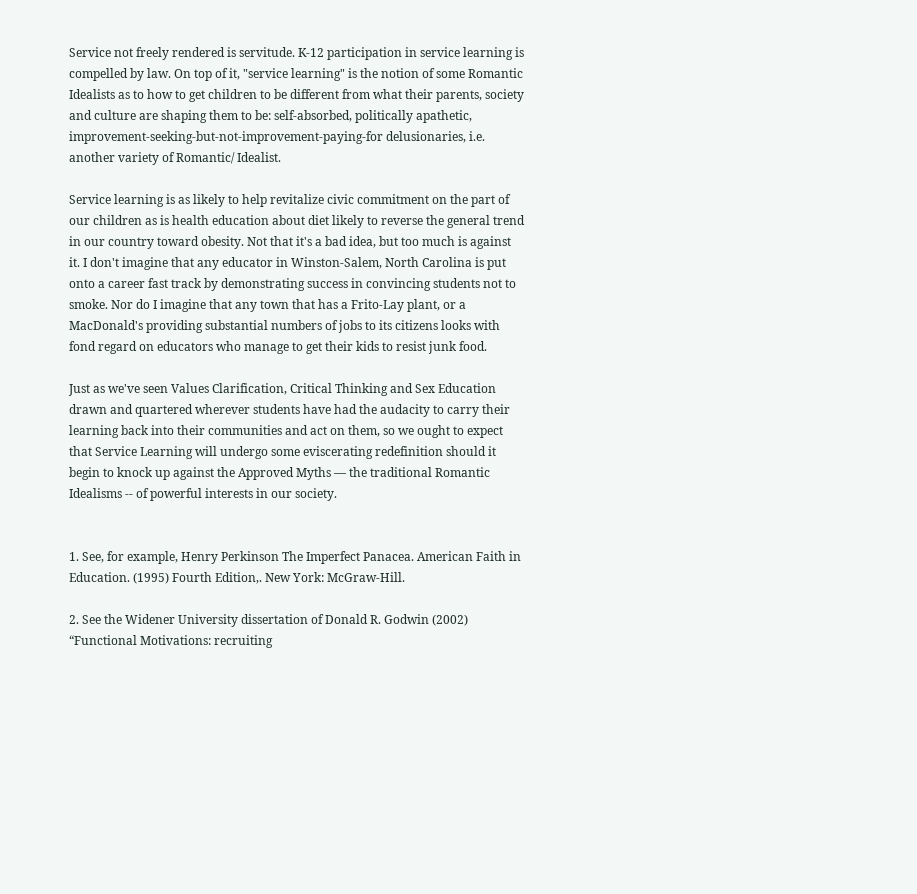Service not freely rendered is servitude. K-12 participation in service learning is compelled by law. On top of it, "service learning" is the notion of some Romantic Idealists as to how to get children to be different from what their parents, society and culture are shaping them to be: self-absorbed, politically apathetic, improvement-seeking-but-not-improvement-paying-for delusionaries, i.e. another variety of Romantic/ Idealist.

Service learning is as likely to help revitalize civic commitment on the part of our children as is health education about diet likely to reverse the general trend in our country toward obesity. Not that it's a bad idea, but too much is against it. I don't imagine that any educator in Winston-Salem, North Carolina is put onto a career fast track by demonstrating success in convincing students not to smoke. Nor do I imagine that any town that has a Frito-Lay plant, or a MacDonald's providing substantial numbers of jobs to its citizens looks with fond regard on educators who manage to get their kids to resist junk food.

Just as we've seen Values Clarification, Critical Thinking and Sex Education drawn and quartered wherever students have had the audacity to carry their learning back into their communities and act on them, so we ought to expect that Service Learning will undergo some eviscerating redefinition should it begin to knock up against the Approved Myths –– the traditional Romantic Idealisms -- of powerful interests in our society.


1. See, for example, Henry Perkinson The Imperfect Panacea. American Faith in Education. (1995) Fourth Edition,. New York: McGraw-Hill.

2. See the Widener University dissertation of Donald R. Godwin (2002) “Functional Motivations: recruiting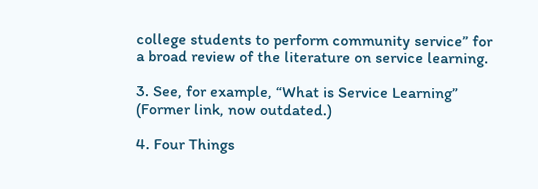college students to perform community service” for a broad review of the literature on service learning.

3. See, for example, “What is Service Learning” (Former link, now outdated.)

4. Four Things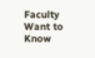Faculty Want to Know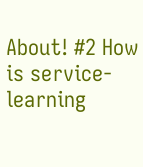About! #2 How is service-learning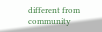different from community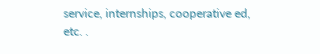service, internships, cooperative ed, etc. .